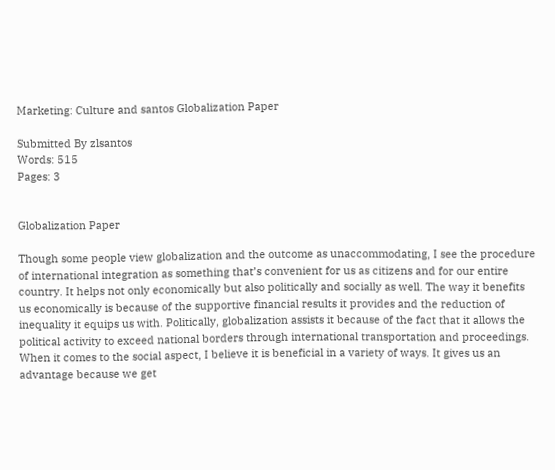Marketing: Culture and santos Globalization Paper

Submitted By zlsantos
Words: 515
Pages: 3


Globalization Paper

Though some people view globalization and the outcome as unaccommodating, I see the procedure of international integration as something that’s convenient for us as citizens and for our entire country. It helps not only economically but also politically and socially as well. The way it benefits us economically is because of the supportive financial results it provides and the reduction of inequality it equips us with. Politically, globalization assists it because of the fact that it allows the political activity to exceed national borders through international transportation and proceedings. When it comes to the social aspect, I believe it is beneficial in a variety of ways. It gives us an advantage because we get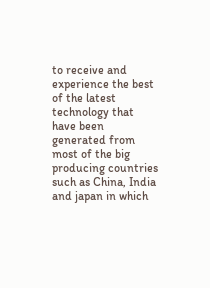to receive and experience the best of the latest technology that have been generated from most of the big producing countries such as China, India and japan in which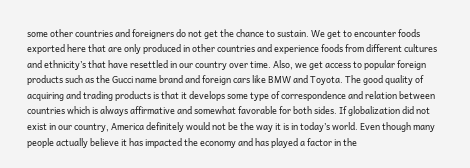some other countries and foreigners do not get the chance to sustain. We get to encounter foods exported here that are only produced in other countries and experience foods from different cultures and ethnicity’s that have resettled in our country over time. Also, we get access to popular foreign products such as the Gucci name brand and foreign cars like BMW and Toyota. The good quality of acquiring and trading products is that it develops some type of correspondence and relation between countries which is always affirmative and somewhat favorable for both sides. If globalization did not exist in our country, America definitely would not be the way it is in today’s world. Even though many people actually believe it has impacted the economy and has played a factor in the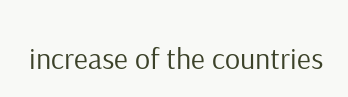increase of the countries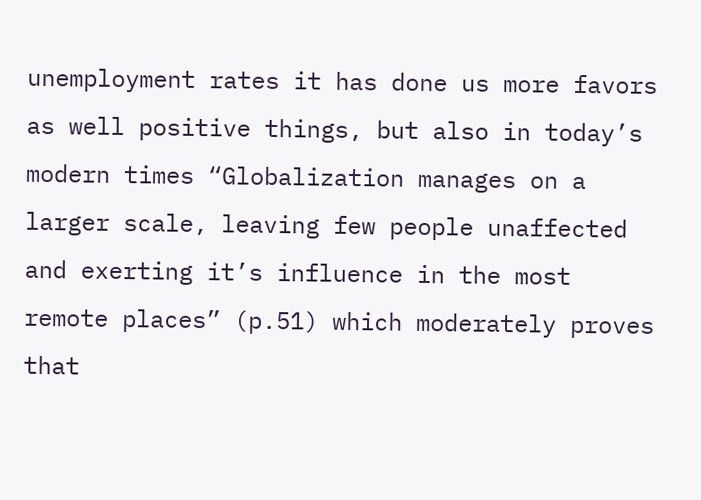unemployment rates it has done us more favors as well positive things, but also in today’s modern times “Globalization manages on a larger scale, leaving few people unaffected and exerting it’s influence in the most remote places” (p.51) which moderately proves that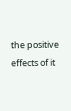the positive effects of it